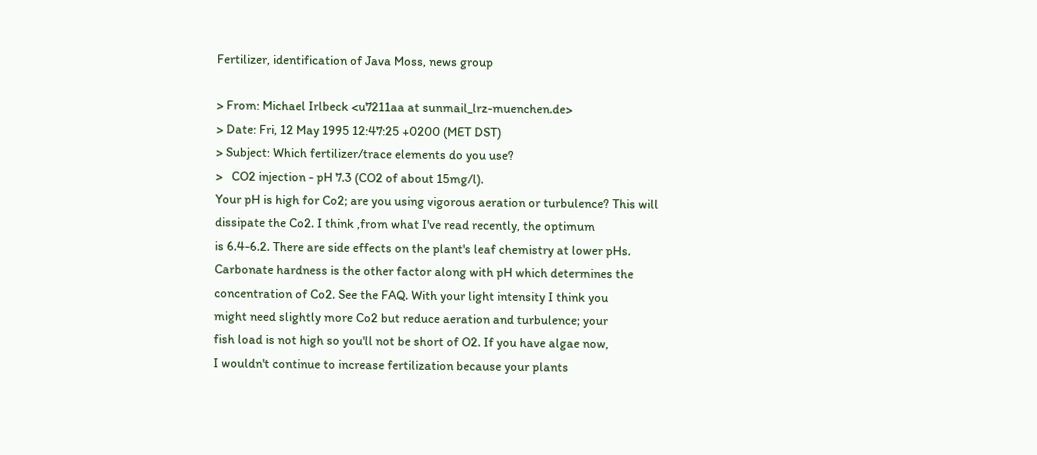Fertilizer, identification of Java Moss, news group

> From: Michael Irlbeck <u7211aa at sunmail_lrz-muenchen.de>
> Date: Fri, 12 May 1995 12:47:25 +0200 (MET DST)
> Subject: Which fertilizer/trace elements do you use?
>   CO2 injection - pH 7.3 (CO2 of about 15mg/l).
Your pH is high for Co2; are you using vigorous aeration or turbulence? This will
dissipate the Co2. I think ,from what I've read recently, the optimum
is 6.4-6.2. There are side effects on the plant's leaf chemistry at lower pHs.
Carbonate hardness is the other factor along with pH which determines the
concentration of Co2. See the FAQ. With your light intensity I think you
might need slightly more Co2 but reduce aeration and turbulence; your
fish load is not high so you'll not be short of O2. If you have algae now,
I wouldn't continue to increase fertilization because your plants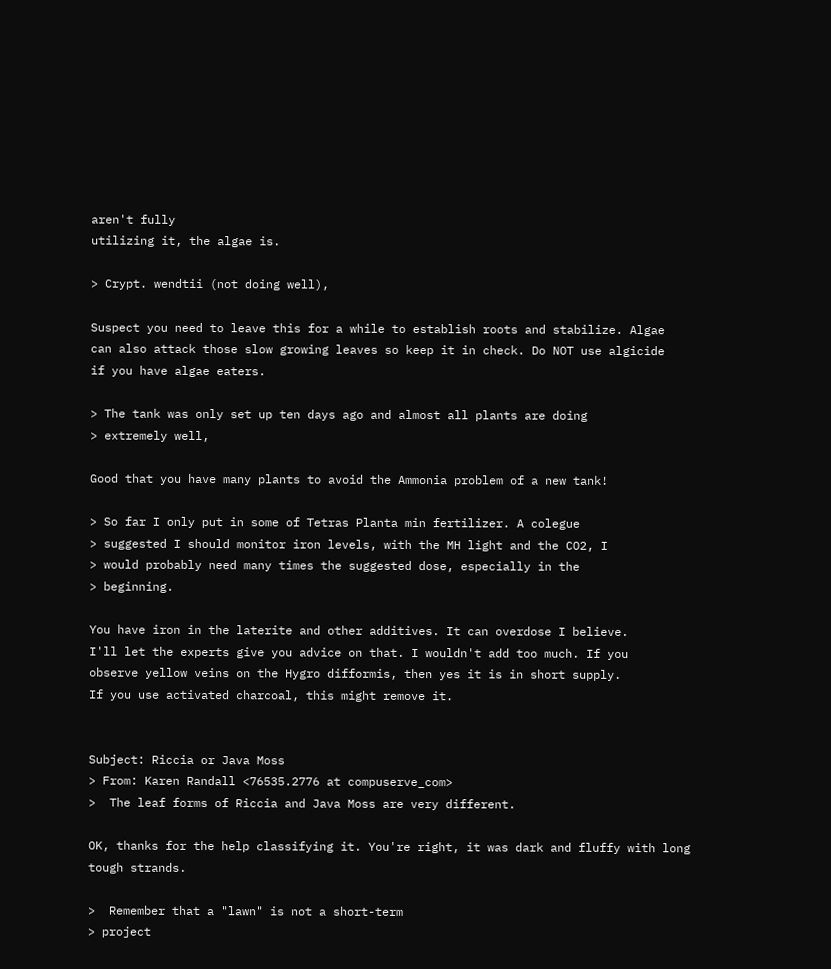aren't fully
utilizing it, the algae is.

> Crypt. wendtii (not doing well),

Suspect you need to leave this for a while to establish roots and stabilize. Algae
can also attack those slow growing leaves so keep it in check. Do NOT use algicide
if you have algae eaters.

> The tank was only set up ten days ago and almost all plants are doing
> extremely well,

Good that you have many plants to avoid the Ammonia problem of a new tank!

> So far I only put in some of Tetras Planta min fertilizer. A colegue
> suggested I should monitor iron levels, with the MH light and the CO2, I
> would probably need many times the suggested dose, especially in the
> beginning.

You have iron in the laterite and other additives. It can overdose I believe.
I'll let the experts give you advice on that. I wouldn't add too much. If you
observe yellow veins on the Hygro difformis, then yes it is in short supply.
If you use activated charcoal, this might remove it.


Subject: Riccia or Java Moss
> From: Karen Randall <76535.2776 at compuserve_com>
>  The leaf forms of Riccia and Java Moss are very different.

OK, thanks for the help classifying it. You're right, it was dark and fluffy with long
tough strands.

>  Remember that a "lawn" is not a short-term
> project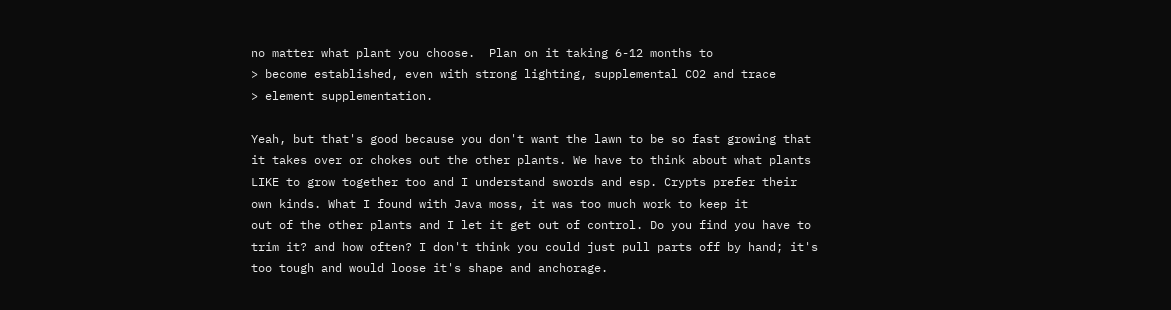no matter what plant you choose.  Plan on it taking 6-12 months to
> become established, even with strong lighting, supplemental CO2 and trace
> element supplementation.

Yeah, but that's good because you don't want the lawn to be so fast growing that
it takes over or chokes out the other plants. We have to think about what plants
LIKE to grow together too and I understand swords and esp. Crypts prefer their
own kinds. What I found with Java moss, it was too much work to keep it
out of the other plants and I let it get out of control. Do you find you have to
trim it? and how often? I don't think you could just pull parts off by hand; it's
too tough and would loose it's shape and anchorage.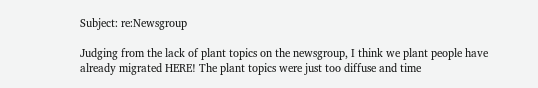Subject: re:Newsgroup

Judging from the lack of plant topics on the newsgroup, I think we plant people have
already migrated HERE! The plant topics were just too diffuse and time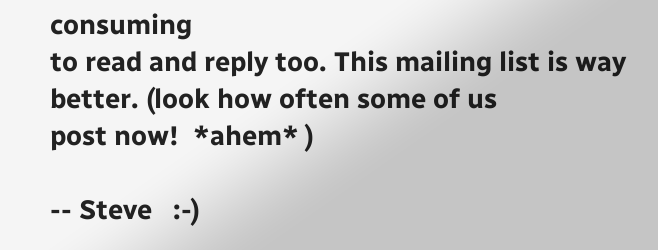consuming
to read and reply too. This mailing list is way better. (look how often some of us
post now!  *ahem* )

-- Steve   :-)